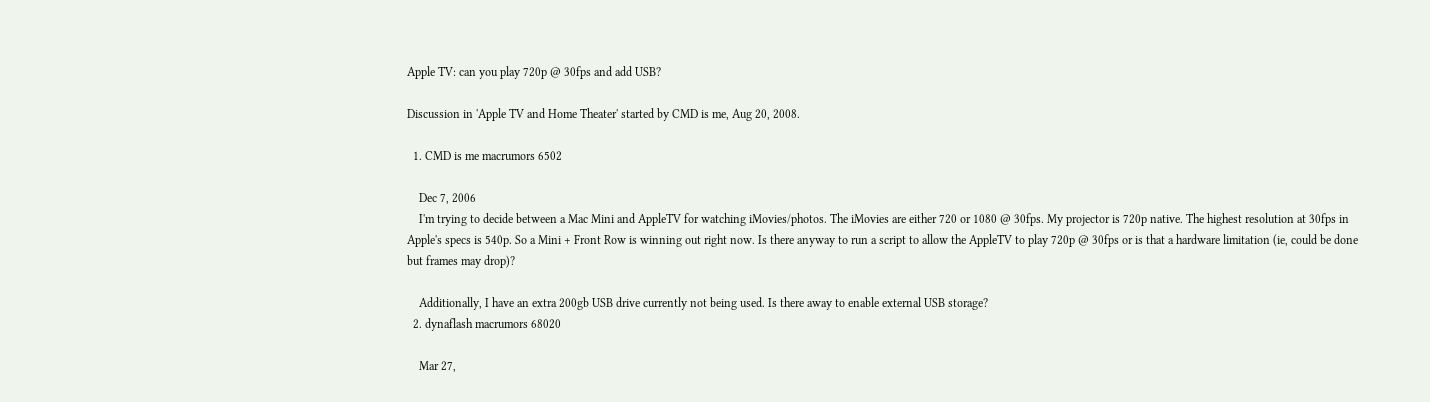Apple TV: can you play 720p @ 30fps and add USB?

Discussion in 'Apple TV and Home Theater' started by CMD is me, Aug 20, 2008.

  1. CMD is me macrumors 6502

    Dec 7, 2006
    I'm trying to decide between a Mac Mini and AppleTV for watching iMovies/photos. The iMovies are either 720 or 1080 @ 30fps. My projector is 720p native. The highest resolution at 30fps in Apple's specs is 540p. So a Mini + Front Row is winning out right now. Is there anyway to run a script to allow the AppleTV to play 720p @ 30fps or is that a hardware limitation (ie, could be done but frames may drop)?

    Additionally, I have an extra 200gb USB drive currently not being used. Is there away to enable external USB storage?
  2. dynaflash macrumors 68020

    Mar 27,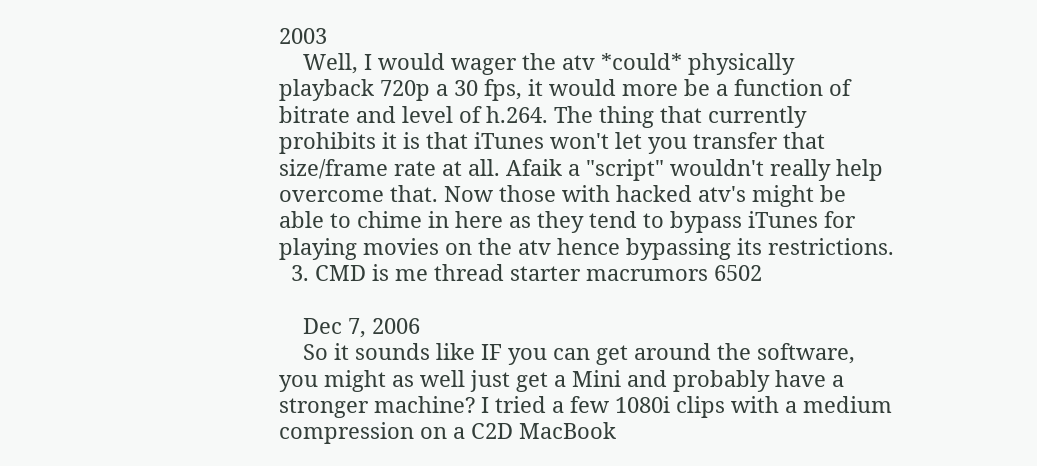2003
    Well, I would wager the atv *could* physically playback 720p a 30 fps, it would more be a function of bitrate and level of h.264. The thing that currently prohibits it is that iTunes won't let you transfer that size/frame rate at all. Afaik a "script" wouldn't really help overcome that. Now those with hacked atv's might be able to chime in here as they tend to bypass iTunes for playing movies on the atv hence bypassing its restrictions.
  3. CMD is me thread starter macrumors 6502

    Dec 7, 2006
    So it sounds like IF you can get around the software, you might as well just get a Mini and probably have a stronger machine? I tried a few 1080i clips with a medium compression on a C2D MacBook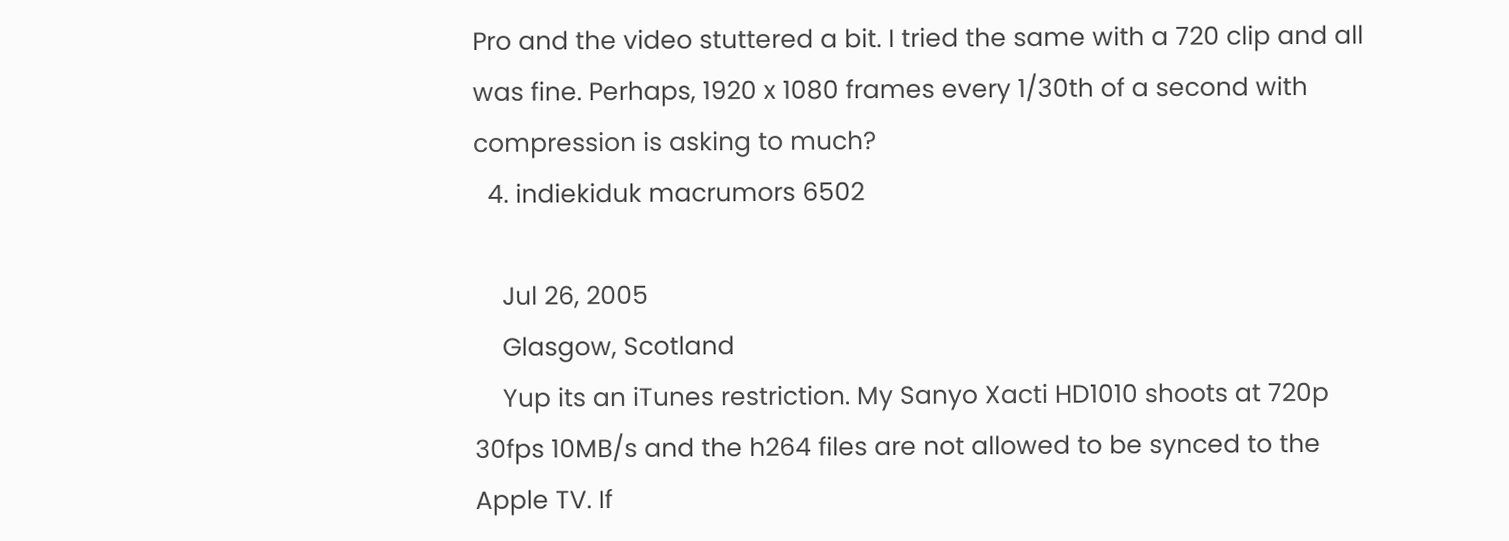Pro and the video stuttered a bit. I tried the same with a 720 clip and all was fine. Perhaps, 1920 x 1080 frames every 1/30th of a second with compression is asking to much?
  4. indiekiduk macrumors 6502

    Jul 26, 2005
    Glasgow, Scotland
    Yup its an iTunes restriction. My Sanyo Xacti HD1010 shoots at 720p 30fps 10MB/s and the h264 files are not allowed to be synced to the Apple TV. If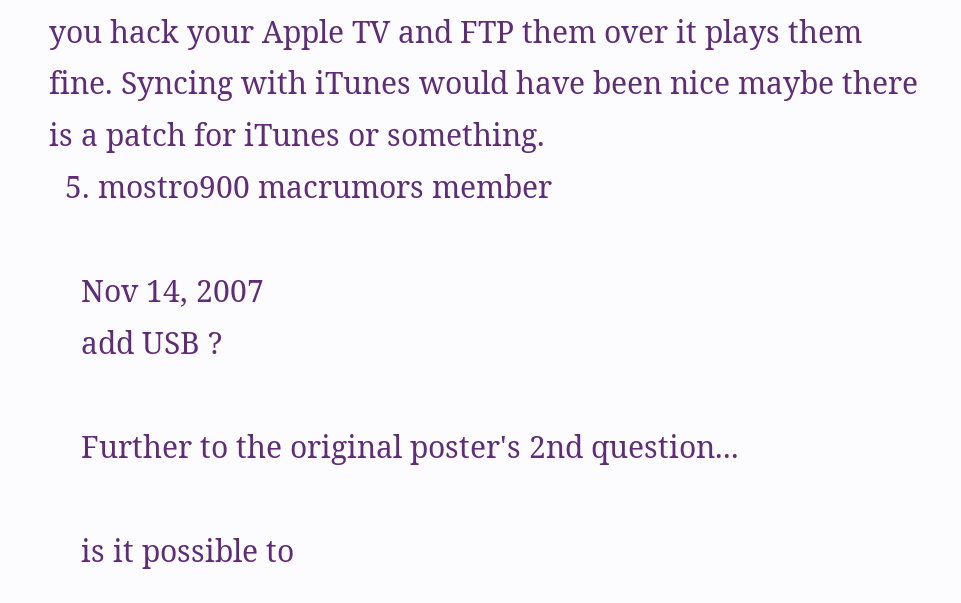you hack your Apple TV and FTP them over it plays them fine. Syncing with iTunes would have been nice maybe there is a patch for iTunes or something.
  5. mostro900 macrumors member

    Nov 14, 2007
    add USB ?

    Further to the original poster's 2nd question...

    is it possible to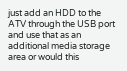just add an HDD to the ATV through the USB port and use that as an additional media storage area or would this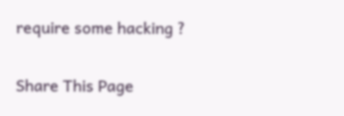require some hacking ?

Share This Page